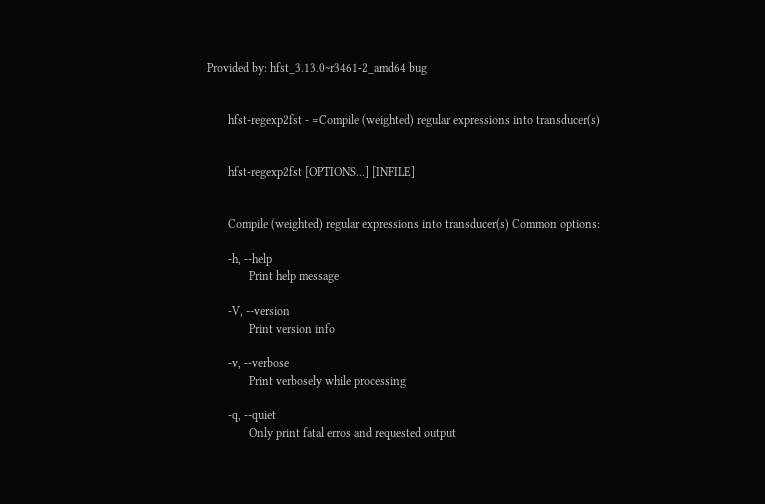Provided by: hfst_3.13.0~r3461-2_amd64 bug


       hfst-regexp2fst - =Compile (weighted) regular expressions into transducer(s)


       hfst-regexp2fst [OPTIONS...] [INFILE]


       Compile (weighted) regular expressions into transducer(s) Common options:

       -h, --help
              Print help message

       -V, --version
              Print version info

       -v, --verbose
              Print verbosely while processing

       -q, --quiet
              Only print fatal erros and requested output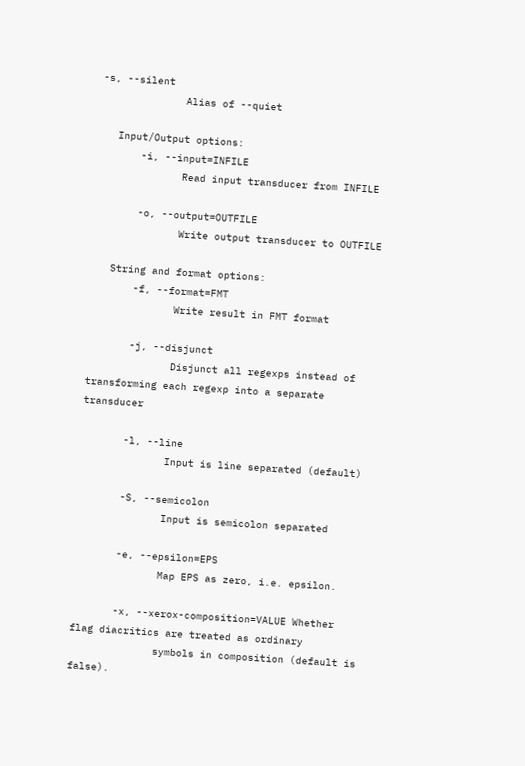-s, --silent
              Alias of --quiet

   Input/Output options:
       -i, --input=INFILE
              Read input transducer from INFILE

       -o, --output=OUTFILE
              Write output transducer to OUTFILE

   String and format options:
       -f, --format=FMT
              Write result in FMT format

       -j, --disjunct
              Disjunct all regexps instead of transforming each regexp into a separate transducer

       -l, --line
              Input is line separated (default)

       -S, --semicolon
              Input is semicolon separated

       -e, --epsilon=EPS
              Map EPS as zero, i.e. epsilon.

       -x, --xerox-composition=VALUE Whether flag diacritics are treated as ordinary
              symbols in composition (default is false).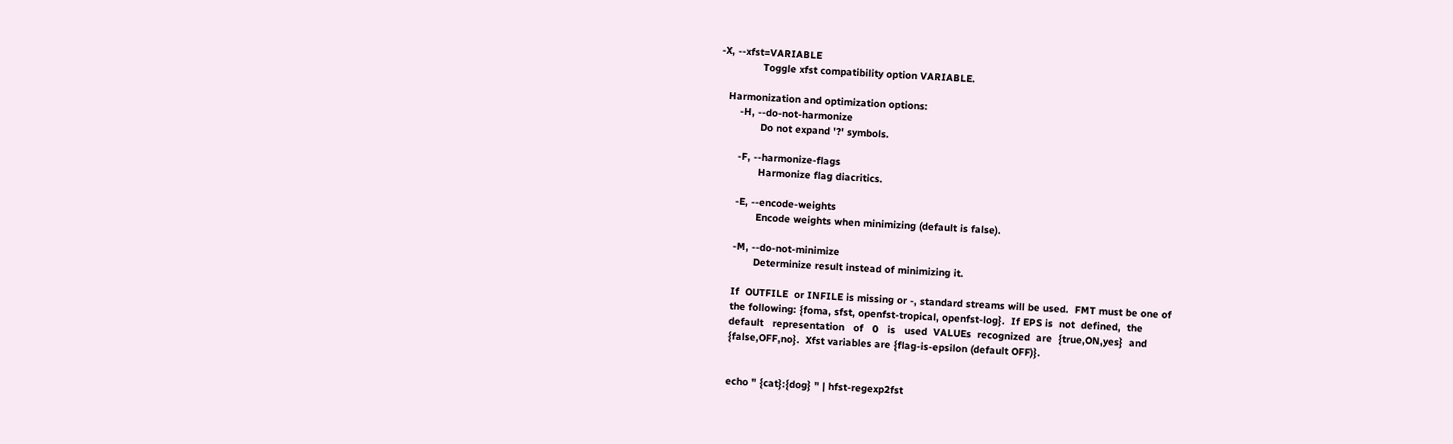-X, --xfst=VARIABLE
              Toggle xfst compatibility option VARIABLE.

   Harmonization and optimization options:
       -H, --do-not-harmonize
              Do not expand '?' symbols.

       -F, --harmonize-flags
              Harmonize flag diacritics.

       -E, --encode-weights
              Encode weights when minimizing (default is false).

       -M, --do-not-minimize
              Determinize result instead of minimizing it.

       If  OUTFILE  or INFILE is missing or -, standard streams will be used.  FMT must be one of
       the following: {foma, sfst, openfst-tropical, openfst-log}.  If EPS is  not  defined,  the
       default   representation   of   0   is   used  VALUEs  recognized  are  {true,ON,yes}  and
       {false,OFF,no}.  Xfst variables are {flag-is-epsilon (default OFF)}.


       echo " {cat}:{dog} " | hfst-regexp2fst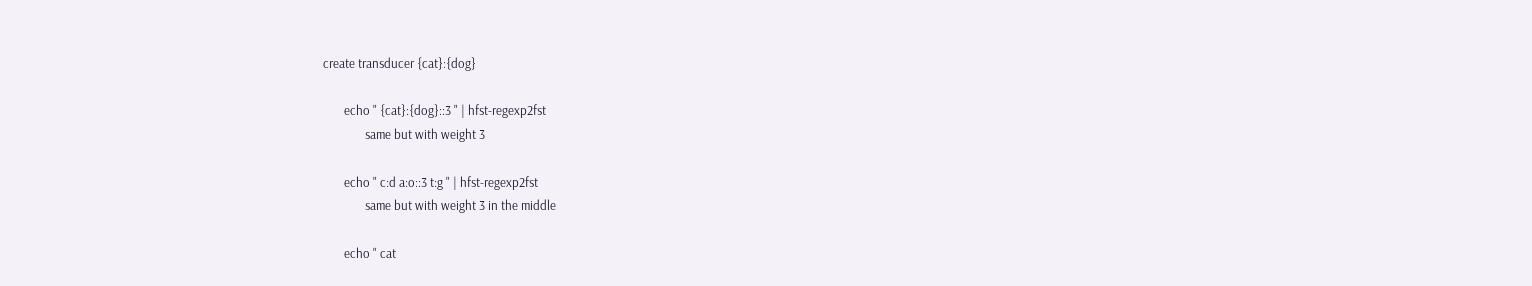create transducer {cat}:{dog}

       echo " {cat}:{dog}::3 " | hfst-regexp2fst
              same but with weight 3

       echo " c:d a:o::3 t:g " | hfst-regexp2fst
              same but with weight 3 in the middle

       echo " cat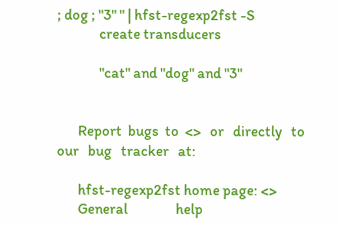; dog ; "3" " | hfst-regexp2fst -S
              create transducers

              "cat" and "dog" and "3"


       Report  bugs  to  <>   or   directly   to   our   bug   tracker   at:

       hfst-regexp2fst home page: <>
       General                help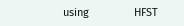using               HFST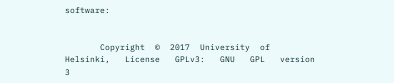software:


       Copyright  ©  2017  University  of  Helsinki,   License   GPLv3:   GNU   GPL   version   3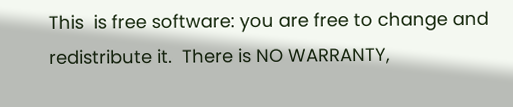This  is free software: you are free to change and redistribute it.  There is NO WARRANTY,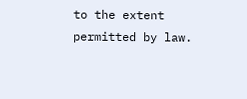to the extent permitted by law.